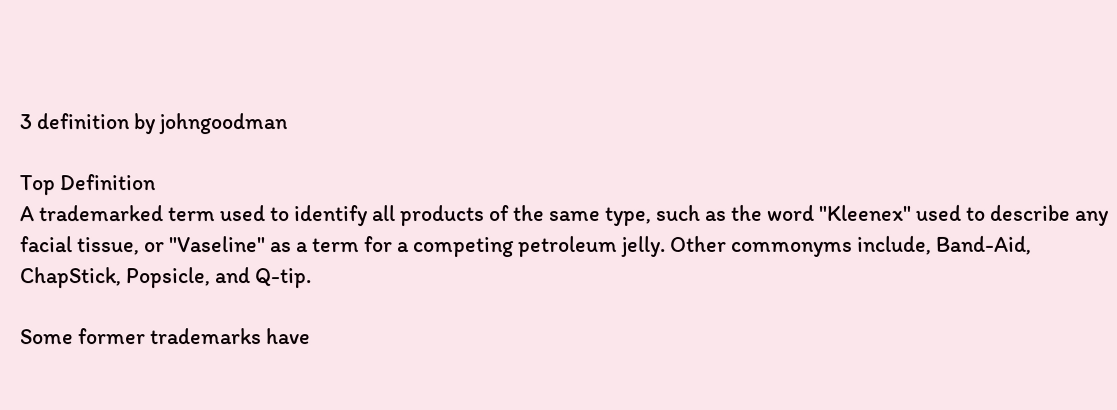3 definition by johngoodman

Top Definition
A trademarked term used to identify all products of the same type, such as the word "Kleenex" used to describe any facial tissue, or "Vaseline" as a term for a competing petroleum jelly. Other commonyms include, Band-Aid, ChapStick, Popsicle, and Q-tip.

Some former trademarks have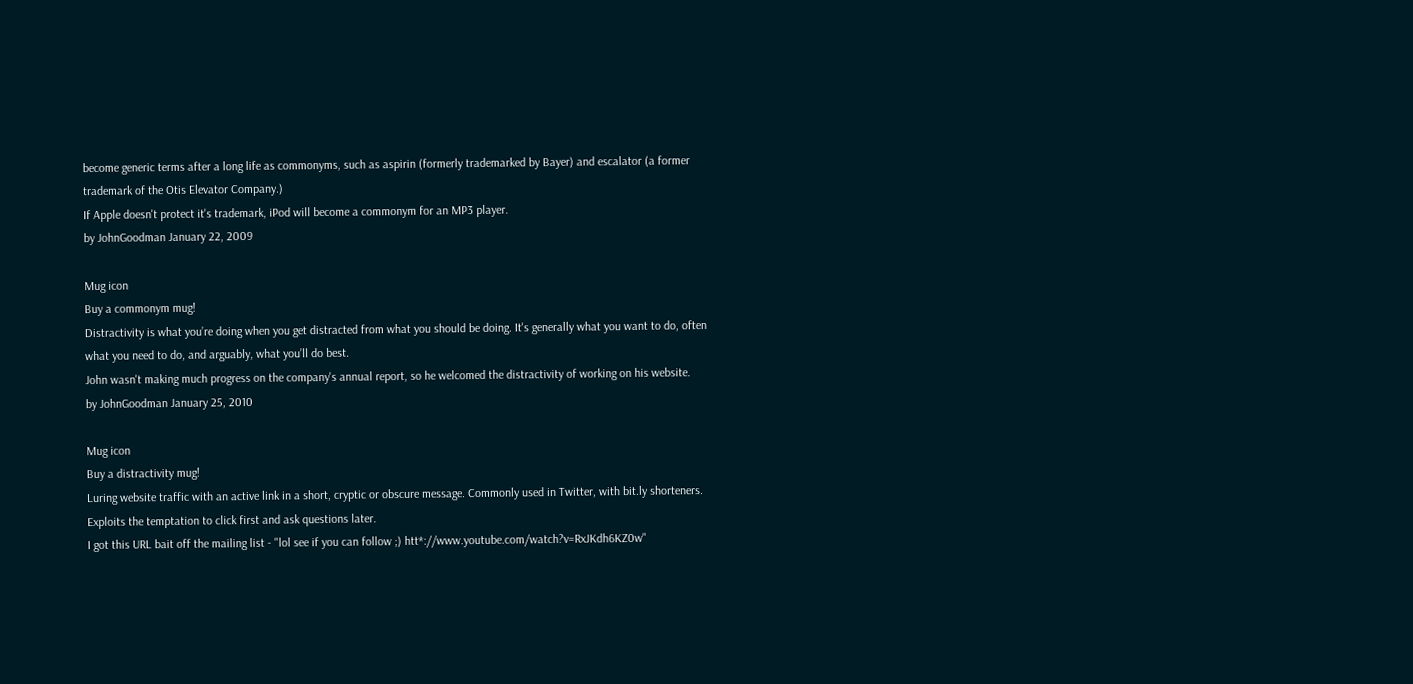become generic terms after a long life as commonyms, such as aspirin (formerly trademarked by Bayer) and escalator (a former trademark of the Otis Elevator Company.)
If Apple doesn't protect it's trademark, iPod will become a commonym for an MP3 player.
by JohnGoodman January 22, 2009

Mug icon
Buy a commonym mug!
Distractivity is what you’re doing when you get distracted from what you should be doing. It's generally what you want to do, often what you need to do, and arguably, what you’ll do best.
John wasn't making much progress on the company's annual report, so he welcomed the distractivity of working on his website.
by JohnGoodman January 25, 2010

Mug icon
Buy a distractivity mug!
Luring website traffic with an active link in a short, cryptic or obscure message. Commonly used in Twitter, with bit.ly shorteners. Exploits the temptation to click first and ask questions later.
I got this URL bait off the mailing list - "lol see if you can follow ;) htt*://www.youtube.com/watch?v=RxJKdh6KZ0w"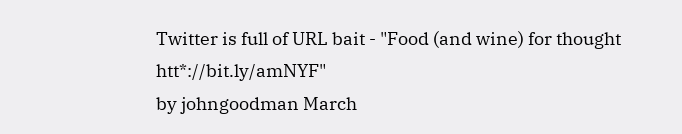Twitter is full of URL bait - "Food (and wine) for thought htt*://bit.ly/amNYF"
by johngoodman March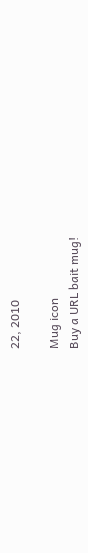22, 2010

Mug icon
Buy a URL bait mug!